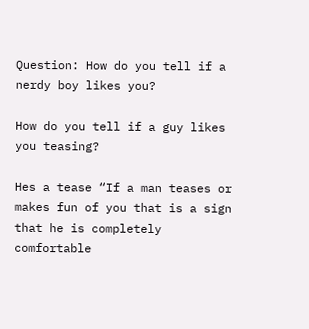Question: How do you tell if a nerdy boy likes you?

How do you tell if a guy likes you teasing?

Hes a tease “If a man teases or makes fun of you that is a sign that he is completely comfortable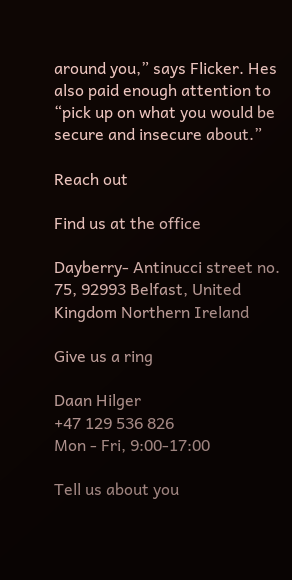around you,” says Flicker. Hes also paid enough attention to “pick up on what you would be secure and insecure about.”

Reach out

Find us at the office

Dayberry- Antinucci street no. 75, 92993 Belfast, United Kingdom Northern Ireland

Give us a ring

Daan Hilger
+47 129 536 826
Mon - Fri, 9:00-17:00

Tell us about you